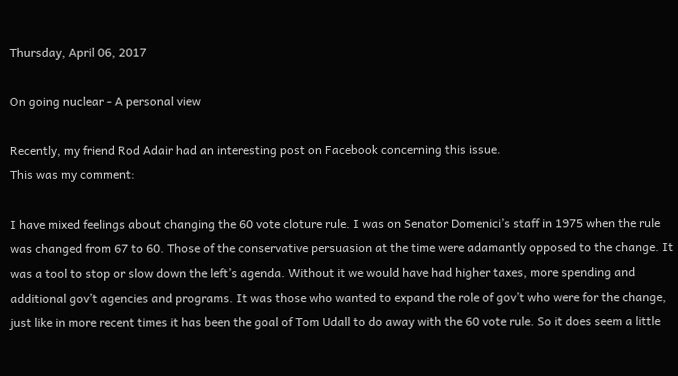Thursday, April 06, 2017

On going nuclear - A personal view

Recently, my friend Rod Adair had an interesting post on Facebook concerning this issue.
This was my comment:

I have mixed feelings about changing the 60 vote cloture rule. I was on Senator Domenici’s staff in 1975 when the rule was changed from 67 to 60. Those of the conservative persuasion at the time were adamantly opposed to the change. It was a tool to stop or slow down the left’s agenda. Without it we would have had higher taxes, more spending and additional gov’t agencies and programs. It was those who wanted to expand the role of gov’t who were for the change, just like in more recent times it has been the goal of Tom Udall to do away with the 60 vote rule. So it does seem a little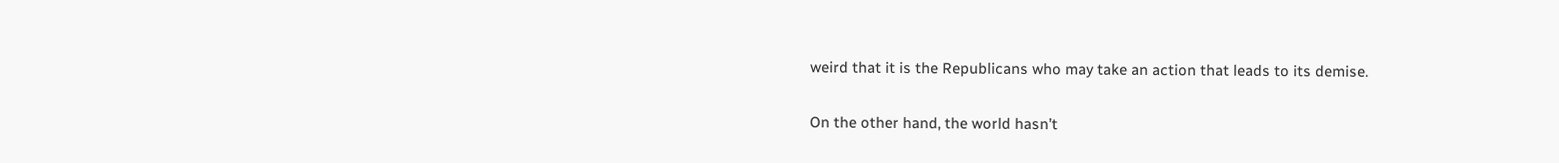weird that it is the Republicans who may take an action that leads to its demise.

On the other hand, the world hasn’t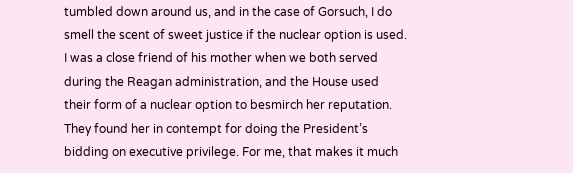tumbled down around us, and in the case of Gorsuch, I do smell the scent of sweet justice if the nuclear option is used. I was a close friend of his mother when we both served during the Reagan administration, and the House used their form of a nuclear option to besmirch her reputation. They found her in contempt for doing the President’s bidding on executive privilege. For me, that makes it much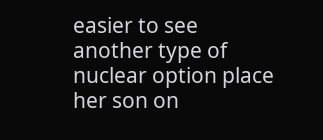easier to see another type of nuclear option place her son on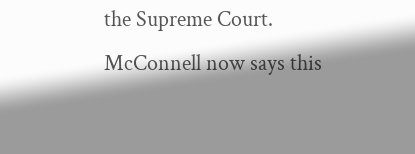the Supreme Court.
McConnell now says this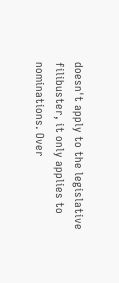doesn't apply to the legislative filibuster, it only applies to nominations. Over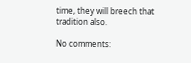time, they will breech that tradition also.

No comments: